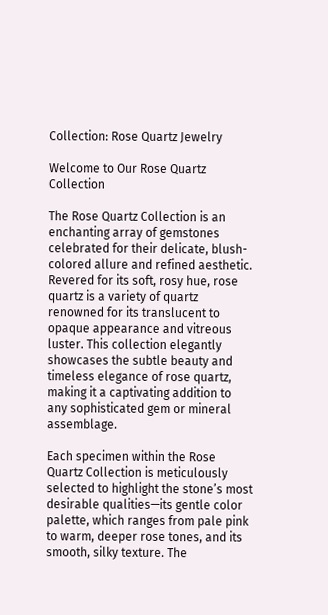Collection: Rose Quartz Jewelry

Welcome to Our Rose Quartz Collection

The Rose Quartz Collection is an enchanting array of gemstones celebrated for their delicate, blush-colored allure and refined aesthetic. Revered for its soft, rosy hue, rose quartz is a variety of quartz renowned for its translucent to opaque appearance and vitreous luster. This collection elegantly showcases the subtle beauty and timeless elegance of rose quartz, making it a captivating addition to any sophisticated gem or mineral assemblage.

Each specimen within the Rose Quartz Collection is meticulously selected to highlight the stone’s most desirable qualities—its gentle color palette, which ranges from pale pink to warm, deeper rose tones, and its smooth, silky texture. The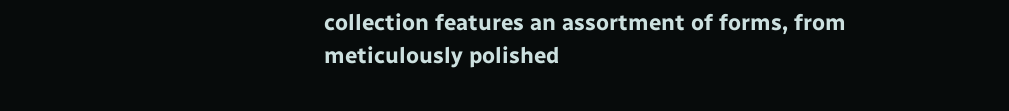collection features an assortment of forms, from meticulously polished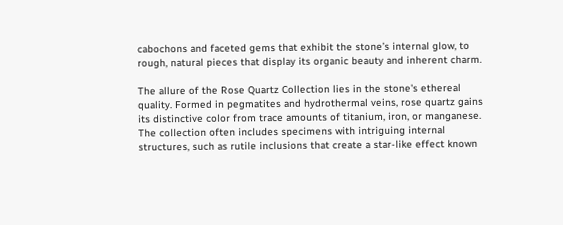cabochons and faceted gems that exhibit the stone’s internal glow, to rough, natural pieces that display its organic beauty and inherent charm.

The allure of the Rose Quartz Collection lies in the stone's ethereal quality. Formed in pegmatites and hydrothermal veins, rose quartz gains its distinctive color from trace amounts of titanium, iron, or manganese. The collection often includes specimens with intriguing internal structures, such as rutile inclusions that create a star-like effect known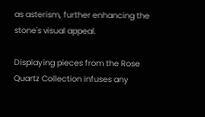as asterism, further enhancing the stone's visual appeal.

Displaying pieces from the Rose Quartz Collection infuses any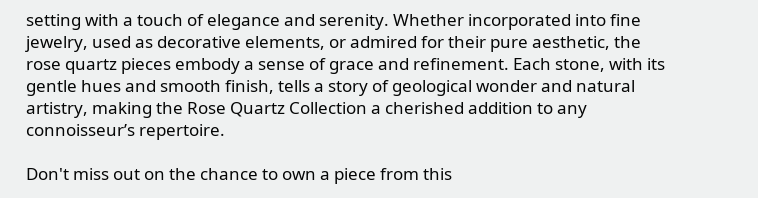setting with a touch of elegance and serenity. Whether incorporated into fine jewelry, used as decorative elements, or admired for their pure aesthetic, the rose quartz pieces embody a sense of grace and refinement. Each stone, with its gentle hues and smooth finish, tells a story of geological wonder and natural artistry, making the Rose Quartz Collection a cherished addition to any connoisseur’s repertoire.

Don't miss out on the chance to own a piece from this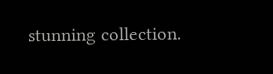stunning collection.